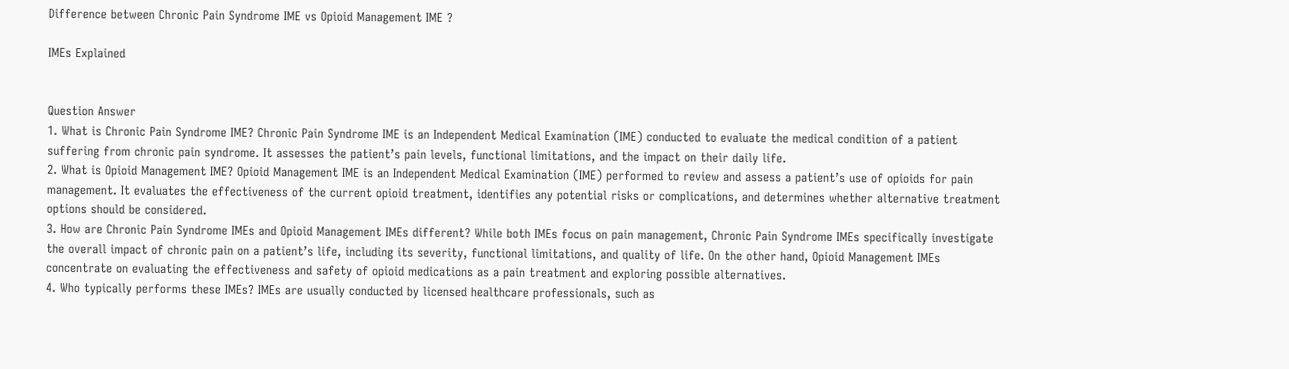Difference between Chronic Pain Syndrome IME vs Opioid Management IME ?

IMEs Explained


Question Answer
1. What is Chronic Pain Syndrome IME? Chronic Pain Syndrome IME is an Independent Medical Examination (IME) conducted to evaluate the medical condition of a patient suffering from chronic pain syndrome. It assesses the patient’s pain levels, functional limitations, and the impact on their daily life.
2. What is Opioid Management IME? Opioid Management IME is an Independent Medical Examination (IME) performed to review and assess a patient’s use of opioids for pain management. It evaluates the effectiveness of the current opioid treatment, identifies any potential risks or complications, and determines whether alternative treatment options should be considered.
3. How are Chronic Pain Syndrome IMEs and Opioid Management IMEs different? While both IMEs focus on pain management, Chronic Pain Syndrome IMEs specifically investigate the overall impact of chronic pain on a patient’s life, including its severity, functional limitations, and quality of life. On the other hand, Opioid Management IMEs concentrate on evaluating the effectiveness and safety of opioid medications as a pain treatment and exploring possible alternatives.
4. Who typically performs these IMEs? IMEs are usually conducted by licensed healthcare professionals, such as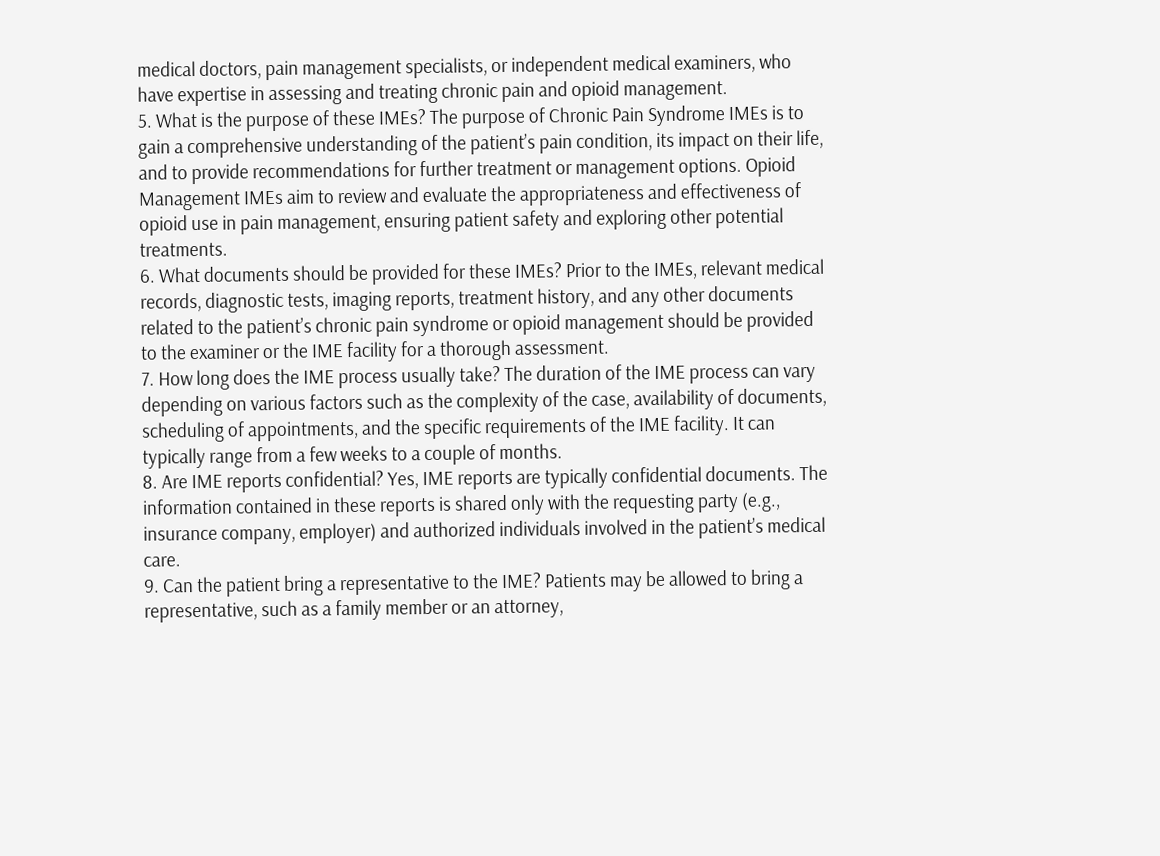medical doctors, pain management specialists, or independent medical examiners, who have expertise in assessing and treating chronic pain and opioid management.
5. What is the purpose of these IMEs? The purpose of Chronic Pain Syndrome IMEs is to gain a comprehensive understanding of the patient’s pain condition, its impact on their life, and to provide recommendations for further treatment or management options. Opioid Management IMEs aim to review and evaluate the appropriateness and effectiveness of opioid use in pain management, ensuring patient safety and exploring other potential treatments.
6. What documents should be provided for these IMEs? Prior to the IMEs, relevant medical records, diagnostic tests, imaging reports, treatment history, and any other documents related to the patient’s chronic pain syndrome or opioid management should be provided to the examiner or the IME facility for a thorough assessment.
7. How long does the IME process usually take? The duration of the IME process can vary depending on various factors such as the complexity of the case, availability of documents, scheduling of appointments, and the specific requirements of the IME facility. It can typically range from a few weeks to a couple of months.
8. Are IME reports confidential? Yes, IME reports are typically confidential documents. The information contained in these reports is shared only with the requesting party (e.g., insurance company, employer) and authorized individuals involved in the patient’s medical care.
9. Can the patient bring a representative to the IME? Patients may be allowed to bring a representative, such as a family member or an attorney,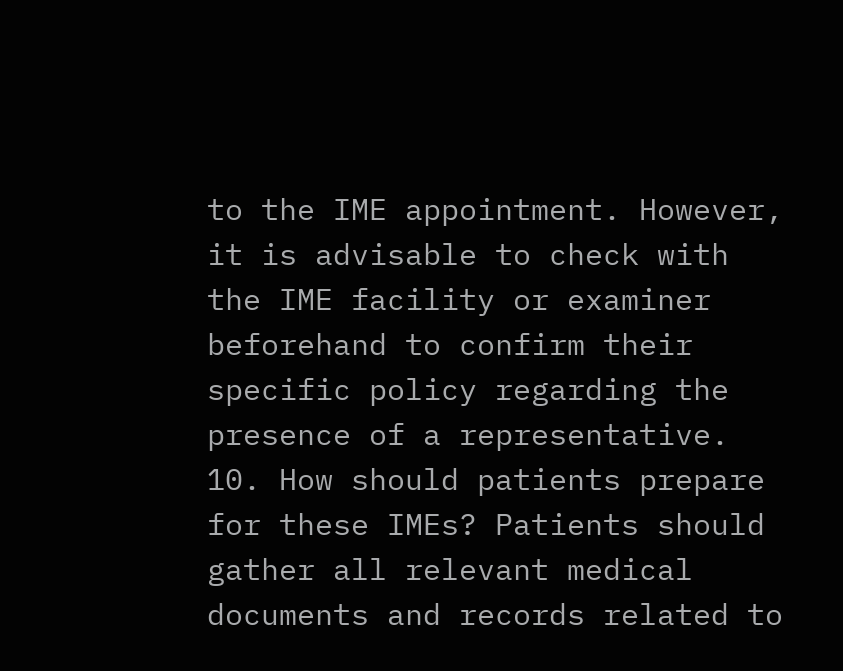to the IME appointment. However, it is advisable to check with the IME facility or examiner beforehand to confirm their specific policy regarding the presence of a representative.
10. How should patients prepare for these IMEs? Patients should gather all relevant medical documents and records related to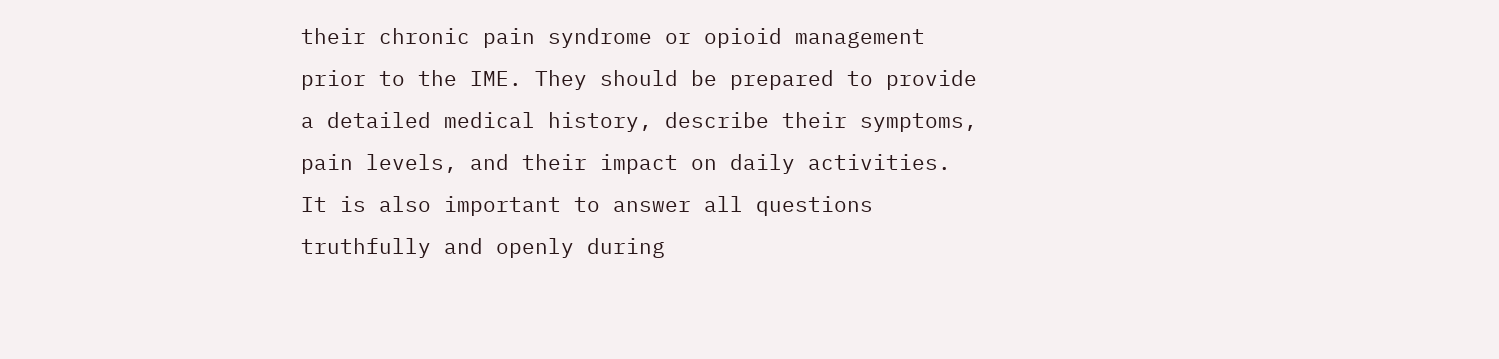their chronic pain syndrome or opioid management prior to the IME. They should be prepared to provide a detailed medical history, describe their symptoms, pain levels, and their impact on daily activities. It is also important to answer all questions truthfully and openly during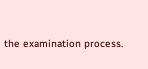the examination process.